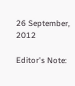26 September, 2012

Editor's Note: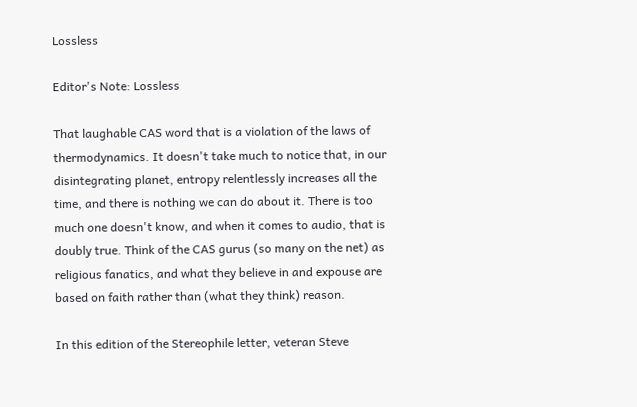Lossless

Editor's Note: Lossless

That laughable CAS word that is a violation of the laws of thermodynamics. It doesn't take much to notice that, in our disintegrating planet, entropy relentlessly increases all the time, and there is nothing we can do about it. There is too much one doesn't know, and when it comes to audio, that is doubly true. Think of the CAS gurus (so many on the net) as religious fanatics, and what they believe in and expouse are based on faith rather than (what they think) reason.

In this edition of the Stereophile letter, veteran Steve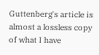Guttenberg's article is almost a lossless copy of what I have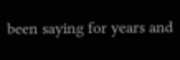been saying for years and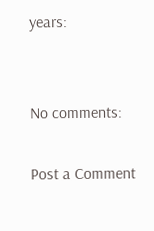years:


No comments:

Post a Comment